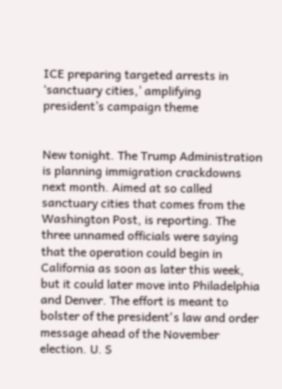ICE preparing targeted arrests in ‘sanctuary cities,’ amplifying president’s campaign theme


New tonight. The Trump Administration is planning immigration crackdowns next month. Aimed at so called sanctuary cities that comes from the Washington Post, is reporting. The three unnamed officials were saying that the operation could begin in California as soon as later this week, but it could later move into Philadelphia and Denver. The effort is meant to bolster of the president's law and order message ahead of the November election. U. S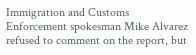Immigration and Customs Enforcement spokesman Mike Alvarez refused to comment on the report, but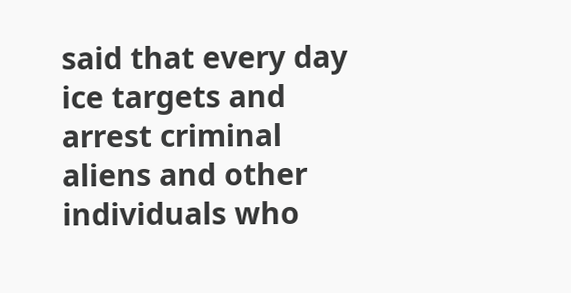said that every day ice targets and arrest criminal aliens and other individuals who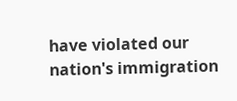have violated our nation's immigration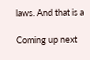laws. And that is a

Coming up next